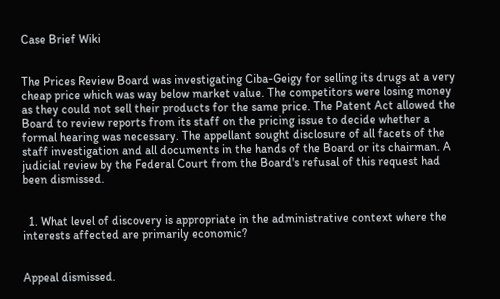Case Brief Wiki


The Prices Review Board was investigating Ciba-Geigy for selling its drugs at a very cheap price which was way below market value. The competitors were losing money as they could not sell their products for the same price. The Patent Act allowed the Board to review reports from its staff on the pricing issue to decide whether a formal hearing was necessary. The appellant sought disclosure of all facets of the staff investigation and all documents in the hands of the Board or its chairman. A judicial review by the Federal Court from the Board's refusal of this request had been dismissed.


  1. What level of discovery is appropriate in the administrative context where the interests affected are primarily economic?


Appeal dismissed.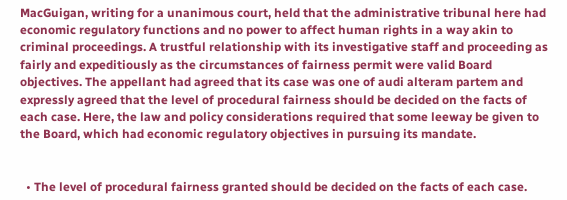MacGuigan, writing for a unanimous court, held that the administrative tribunal here had economic regulatory functions and no power to affect human rights in a way akin to criminal proceedings. A trustful relationship with its investigative staff and proceeding as fairly and expeditiously as the circumstances of fairness permit were valid Board objectives. The appellant had agreed that its case was one of audi alteram partem and expressly agreed that the level of procedural fairness should be decided on the facts of each case. Here, the law and policy considerations required that some leeway be given to the Board, which had economic regulatory objectives in pursuing its mandate.


  • The level of procedural fairness granted should be decided on the facts of each case.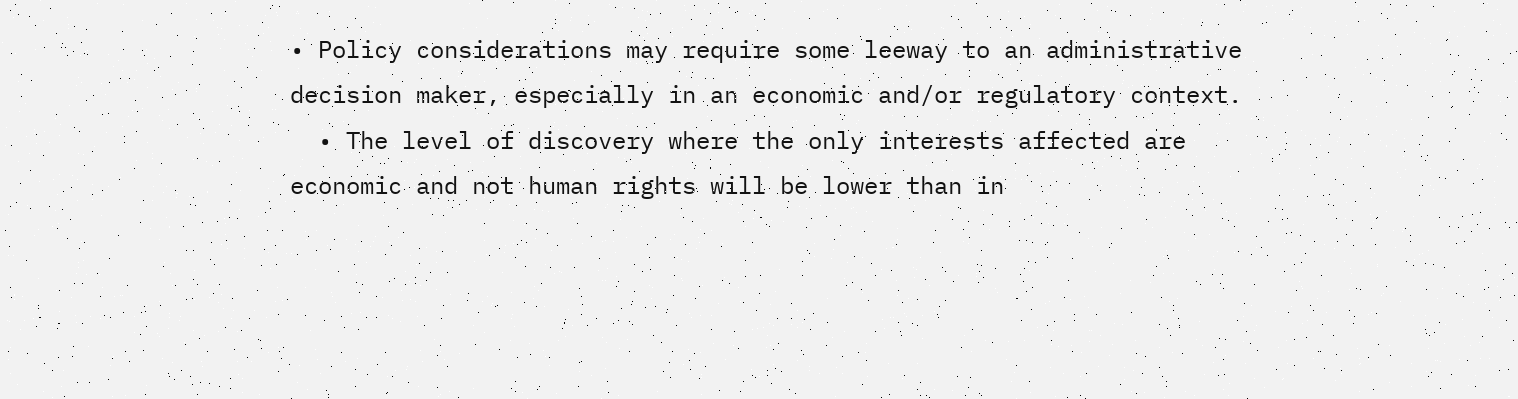• Policy considerations may require some leeway to an administrative decision maker, especially in an economic and/or regulatory context.
  • The level of discovery where the only interests affected are economic and not human rights will be lower than in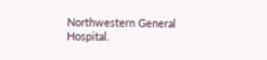Northwestern General Hospital.